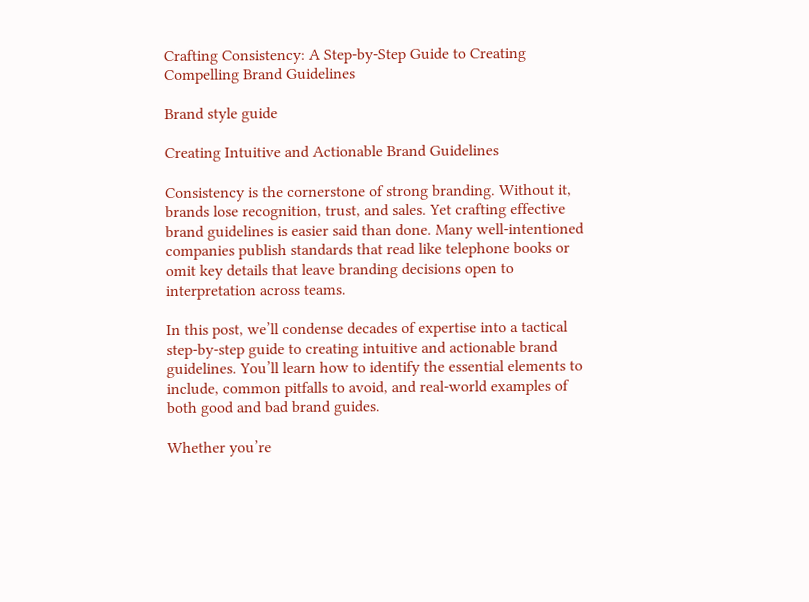Crafting Consistency: A Step-by-Step Guide to Creating Compelling Brand Guidelines

Brand style guide

Creating Intuitive and Actionable Brand Guidelines

Consistency is the cornerstone of strong branding. Without it, brands lose recognition, trust, and sales. Yet crafting effective brand guidelines is easier said than done. Many well-intentioned companies publish standards that read like telephone books or omit key details that leave branding decisions open to interpretation across teams.

In this post, we’ll condense decades of expertise into a tactical step-by-step guide to creating intuitive and actionable brand guidelines. You’ll learn how to identify the essential elements to include, common pitfalls to avoid, and real-world examples of both good and bad brand guides.

Whether you’re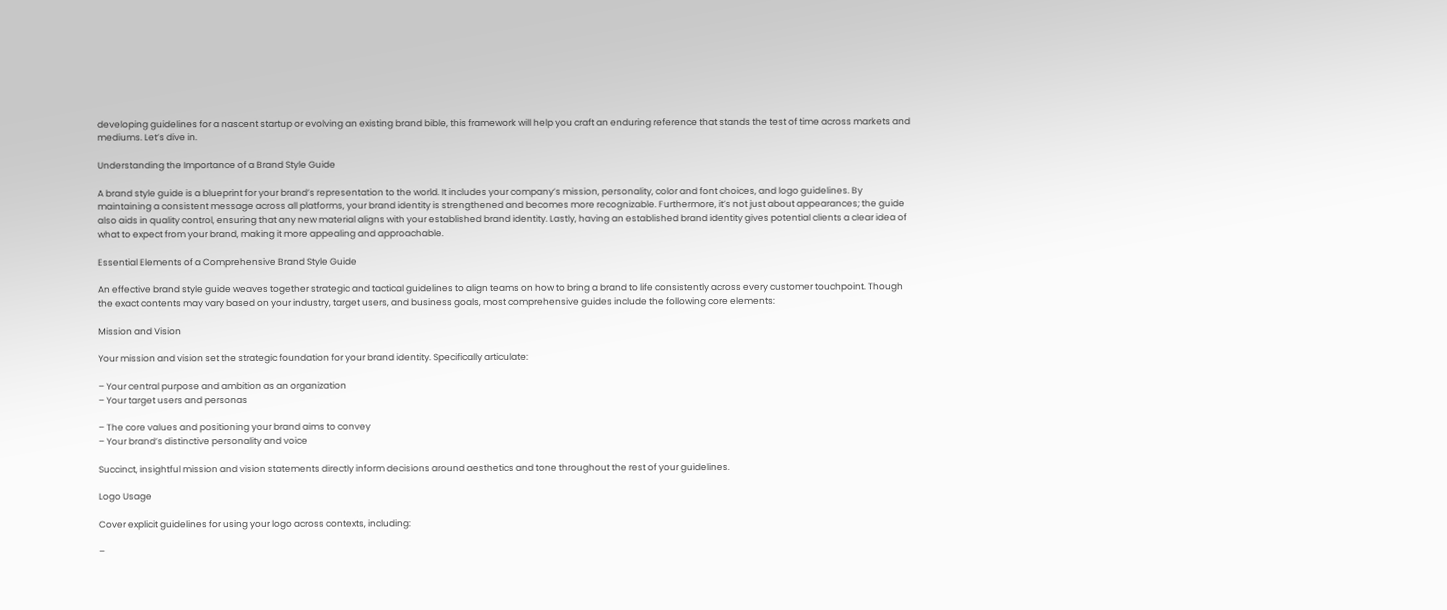developing guidelines for a nascent startup or evolving an existing brand bible, this framework will help you craft an enduring reference that stands the test of time across markets and mediums. Let’s dive in.

Understanding the Importance of a Brand Style Guide

A brand style guide is a blueprint for your brand’s representation to the world. It includes your company’s mission, personality, color and font choices, and logo guidelines. By maintaining a consistent message across all platforms, your brand identity is strengthened and becomes more recognizable. Furthermore, it’s not just about appearances; the guide also aids in quality control, ensuring that any new material aligns with your established brand identity. Lastly, having an established brand identity gives potential clients a clear idea of what to expect from your brand, making it more appealing and approachable.

Essential Elements of a Comprehensive Brand Style Guide

An effective brand style guide weaves together strategic and tactical guidelines to align teams on how to bring a brand to life consistently across every customer touchpoint. Though the exact contents may vary based on your industry, target users, and business goals, most comprehensive guides include the following core elements:

Mission and Vision

Your mission and vision set the strategic foundation for your brand identity. Specifically articulate:

– Your central purpose and ambition as an organization
– Your target users and personas

– The core values and positioning your brand aims to convey
– Your brand’s distinctive personality and voice

Succinct, insightful mission and vision statements directly inform decisions around aesthetics and tone throughout the rest of your guidelines.

Logo Usage

Cover explicit guidelines for using your logo across contexts, including:

–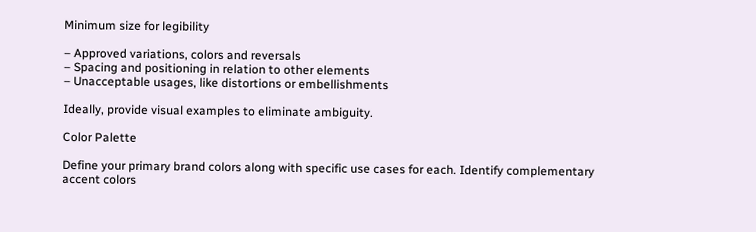Minimum size for legibility

– Approved variations, colors and reversals
– Spacing and positioning in relation to other elements
– Unacceptable usages, like distortions or embellishments

Ideally, provide visual examples to eliminate ambiguity.

Color Palette

Define your primary brand colors along with specific use cases for each. Identify complementary accent colors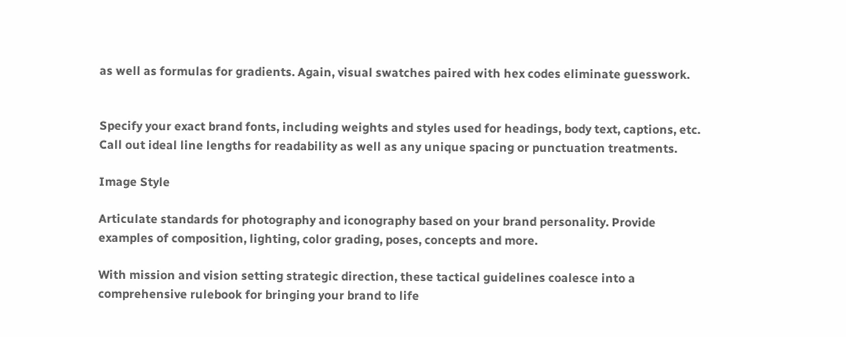as well as formulas for gradients. Again, visual swatches paired with hex codes eliminate guesswork.


Specify your exact brand fonts, including weights and styles used for headings, body text, captions, etc. Call out ideal line lengths for readability as well as any unique spacing or punctuation treatments.

Image Style

Articulate standards for photography and iconography based on your brand personality. Provide examples of composition, lighting, color grading, poses, concepts and more.

With mission and vision setting strategic direction, these tactical guidelines coalesce into a comprehensive rulebook for bringing your brand to life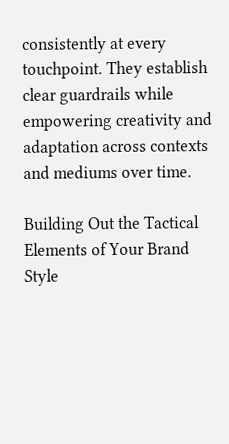consistently at every touchpoint. They establish clear guardrails while empowering creativity and adaptation across contexts and mediums over time.

Building Out the Tactical Elements of Your Brand Style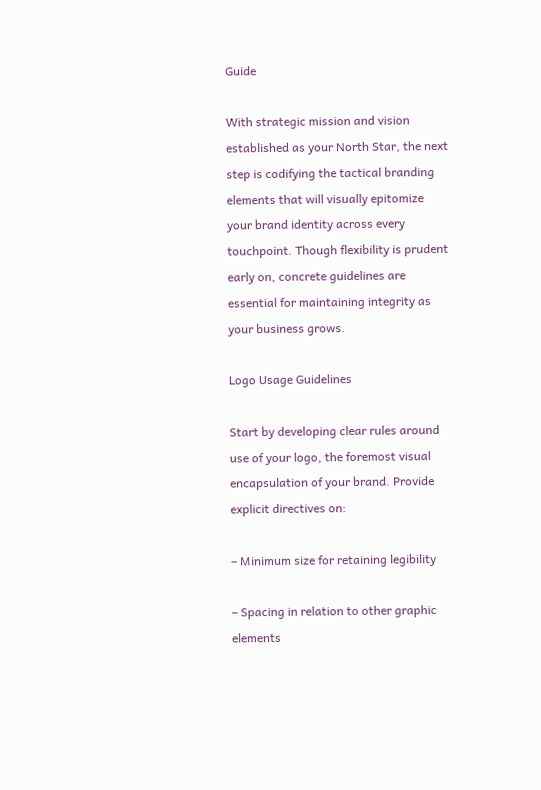Guide

With strategic mission and vision established as your North Star, the next step is codifying the tactical branding elements that will visually epitomize your brand identity across every touchpoint. Though flexibility is prudent early on, concrete guidelines are essential for maintaining integrity as your business grows.

Logo Usage Guidelines

Start by developing clear rules around use of your logo, the foremost visual encapsulation of your brand. Provide explicit directives on:

– Minimum size for retaining legibility

– Spacing in relation to other graphic elements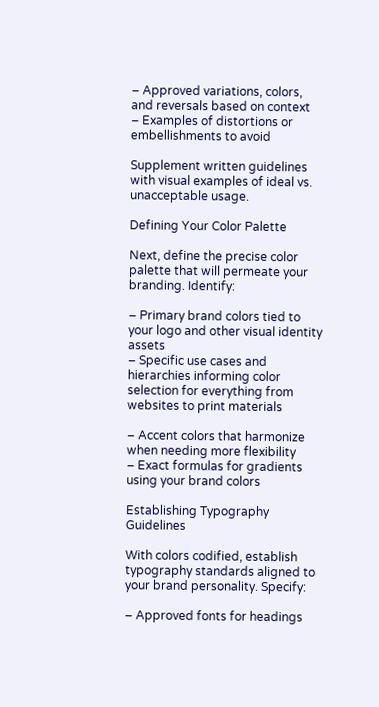– Approved variations, colors, and reversals based on context
– Examples of distortions or embellishments to avoid

Supplement written guidelines with visual examples of ideal vs. unacceptable usage.

Defining Your Color Palette

Next, define the precise color palette that will permeate your branding. Identify:

– Primary brand colors tied to your logo and other visual identity assets
– Specific use cases and hierarchies informing color selection for everything from websites to print materials

– Accent colors that harmonize when needing more flexibility
– Exact formulas for gradients using your brand colors

Establishing Typography Guidelines

With colors codified, establish typography standards aligned to your brand personality. Specify:

– Approved fonts for headings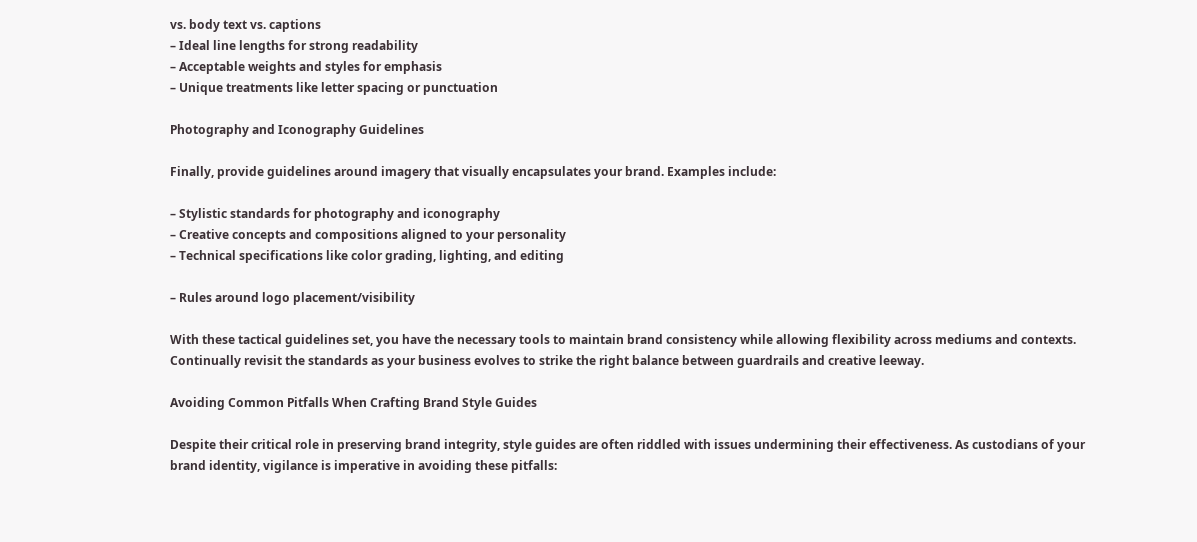vs. body text vs. captions
– Ideal line lengths for strong readability
– Acceptable weights and styles for emphasis
– Unique treatments like letter spacing or punctuation

Photography and Iconography Guidelines

Finally, provide guidelines around imagery that visually encapsulates your brand. Examples include:

– Stylistic standards for photography and iconography
– Creative concepts and compositions aligned to your personality
– Technical specifications like color grading, lighting, and editing

– Rules around logo placement/visibility

With these tactical guidelines set, you have the necessary tools to maintain brand consistency while allowing flexibility across mediums and contexts. Continually revisit the standards as your business evolves to strike the right balance between guardrails and creative leeway.

Avoiding Common Pitfalls When Crafting Brand Style Guides

Despite their critical role in preserving brand integrity, style guides are often riddled with issues undermining their effectiveness. As custodians of your brand identity, vigilance is imperative in avoiding these pitfalls: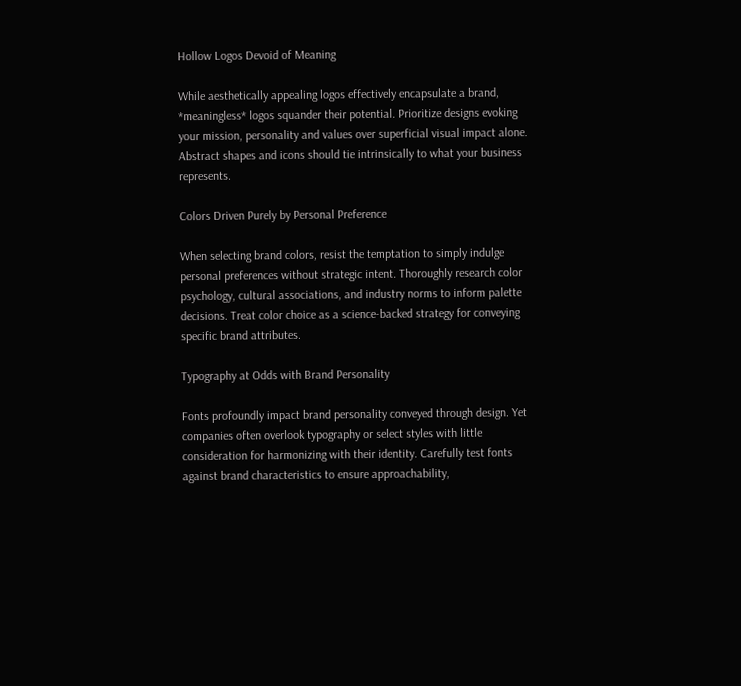Hollow Logos Devoid of Meaning

While aesthetically appealing logos effectively encapsulate a brand, *meaningless* logos squander their potential. Prioritize designs evoking your mission, personality and values over superficial visual impact alone. Abstract shapes and icons should tie intrinsically to what your business represents.

Colors Driven Purely by Personal Preference

When selecting brand colors, resist the temptation to simply indulge personal preferences without strategic intent. Thoroughly research color psychology, cultural associations, and industry norms to inform palette decisions. Treat color choice as a science-backed strategy for conveying specific brand attributes.

Typography at Odds with Brand Personality

Fonts profoundly impact brand personality conveyed through design. Yet companies often overlook typography or select styles with little consideration for harmonizing with their identity. Carefully test fonts against brand characteristics to ensure approachability,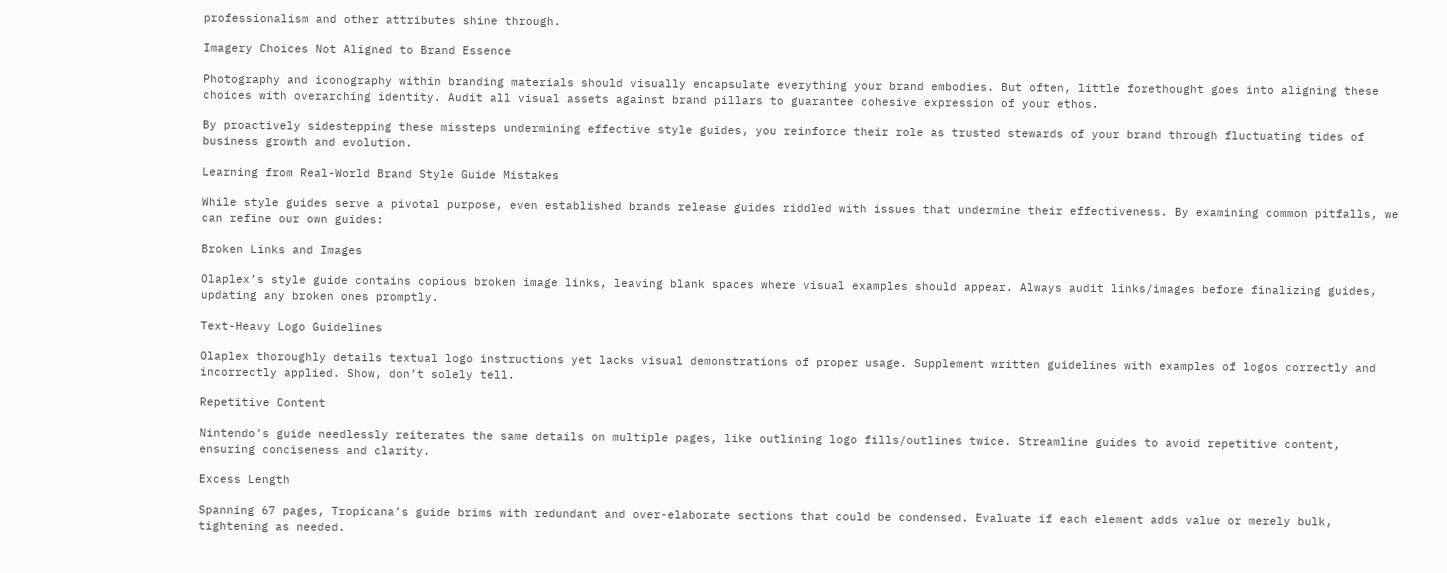professionalism and other attributes shine through.

Imagery Choices Not Aligned to Brand Essence

Photography and iconography within branding materials should visually encapsulate everything your brand embodies. But often, little forethought goes into aligning these choices with overarching identity. Audit all visual assets against brand pillars to guarantee cohesive expression of your ethos.

By proactively sidestepping these missteps undermining effective style guides, you reinforce their role as trusted stewards of your brand through fluctuating tides of business growth and evolution.

Learning from Real-World Brand Style Guide Mistakes

While style guides serve a pivotal purpose, even established brands release guides riddled with issues that undermine their effectiveness. By examining common pitfalls, we can refine our own guides:

Broken Links and Images

Olaplex’s style guide contains copious broken image links, leaving blank spaces where visual examples should appear. Always audit links/images before finalizing guides, updating any broken ones promptly.

Text-Heavy Logo Guidelines

Olaplex thoroughly details textual logo instructions yet lacks visual demonstrations of proper usage. Supplement written guidelines with examples of logos correctly and incorrectly applied. Show, don’t solely tell.

Repetitive Content

Nintendo’s guide needlessly reiterates the same details on multiple pages, like outlining logo fills/outlines twice. Streamline guides to avoid repetitive content, ensuring conciseness and clarity.

Excess Length

Spanning 67 pages, Tropicana’s guide brims with redundant and over-elaborate sections that could be condensed. Evaluate if each element adds value or merely bulk, tightening as needed.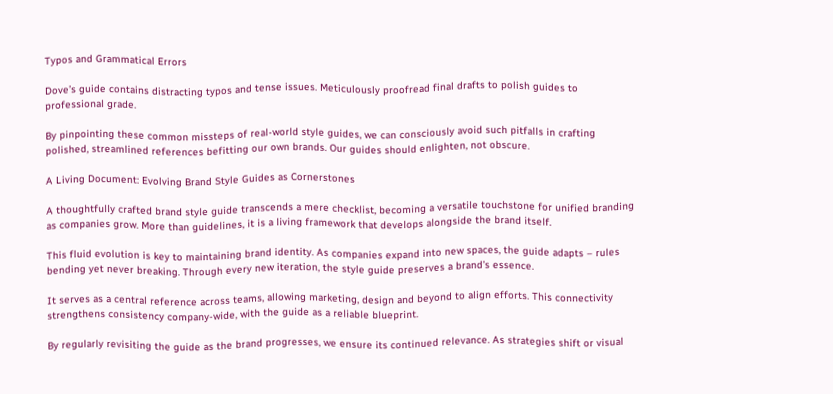Typos and Grammatical Errors

Dove’s guide contains distracting typos and tense issues. Meticulously proofread final drafts to polish guides to professional grade.

By pinpointing these common missteps of real-world style guides, we can consciously avoid such pitfalls in crafting polished, streamlined references befitting our own brands. Our guides should enlighten, not obscure.

A Living Document: Evolving Brand Style Guides as Cornerstones

A thoughtfully crafted brand style guide transcends a mere checklist, becoming a versatile touchstone for unified branding as companies grow. More than guidelines, it is a living framework that develops alongside the brand itself.

This fluid evolution is key to maintaining brand identity. As companies expand into new spaces, the guide adapts – rules bending yet never breaking. Through every new iteration, the style guide preserves a brand’s essence.

It serves as a central reference across teams, allowing marketing, design and beyond to align efforts. This connectivity strengthens consistency company-wide, with the guide as a reliable blueprint.

By regularly revisiting the guide as the brand progresses, we ensure its continued relevance. As strategies shift or visual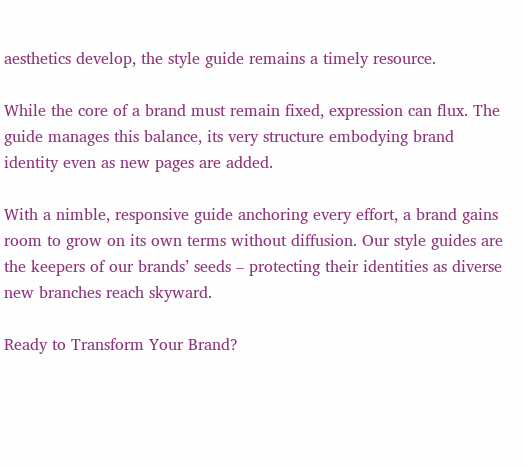aesthetics develop, the style guide remains a timely resource.

While the core of a brand must remain fixed, expression can flux. The guide manages this balance, its very structure embodying brand identity even as new pages are added.

With a nimble, responsive guide anchoring every effort, a brand gains room to grow on its own terms without diffusion. Our style guides are the keepers of our brands’ seeds – protecting their identities as diverse new branches reach skyward.

Ready to Transform Your Brand?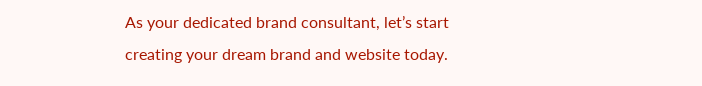As your dedicated brand consultant, let’s start creating your dream brand and website today.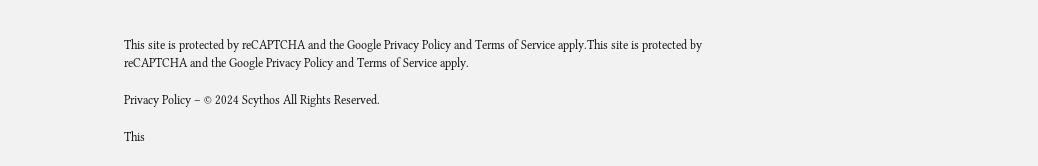This site is protected by reCAPTCHA and the Google Privacy Policy and Terms of Service apply.This site is protected by reCAPTCHA and the Google Privacy Policy and Terms of Service apply.

Privacy Policy – © 2024 Scythos All Rights Reserved.

This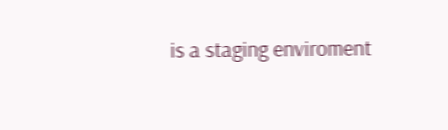is a staging enviroment